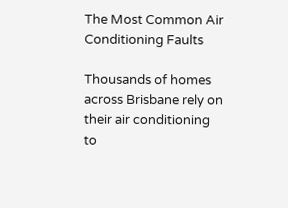The Most Common Air Conditioning Faults

Thousands of homes across Brisbane rely on their air conditioning to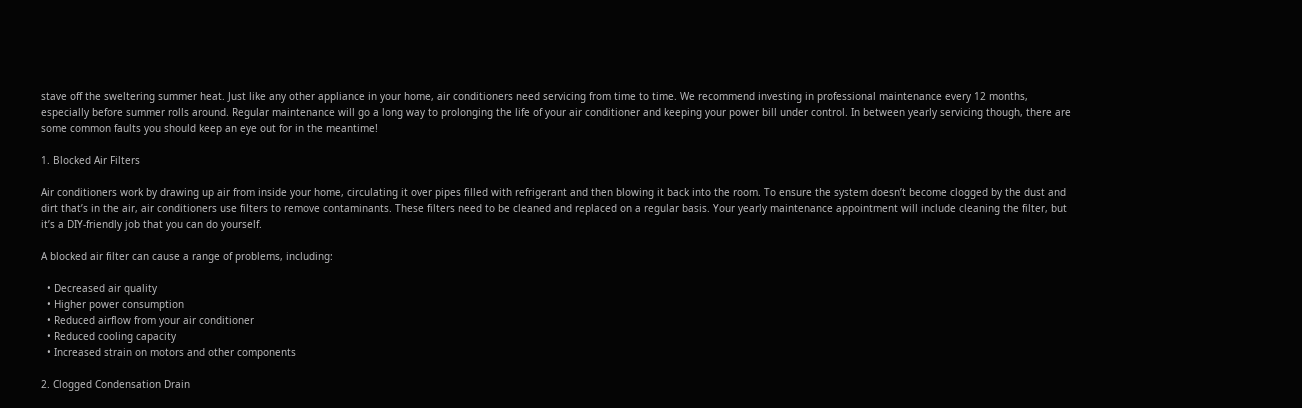stave off the sweltering summer heat. Just like any other appliance in your home, air conditioners need servicing from time to time. We recommend investing in professional maintenance every 12 months, especially before summer rolls around. Regular maintenance will go a long way to prolonging the life of your air conditioner and keeping your power bill under control. In between yearly servicing though, there are some common faults you should keep an eye out for in the meantime!

1. Blocked Air Filters

Air conditioners work by drawing up air from inside your home, circulating it over pipes filled with refrigerant and then blowing it back into the room. To ensure the system doesn’t become clogged by the dust and dirt that’s in the air, air conditioners use filters to remove contaminants. These filters need to be cleaned and replaced on a regular basis. Your yearly maintenance appointment will include cleaning the filter, but it’s a DIY-friendly job that you can do yourself.

A blocked air filter can cause a range of problems, including:

  • Decreased air quality
  • Higher power consumption
  • Reduced airflow from your air conditioner
  • Reduced cooling capacity
  • Increased strain on motors and other components

2. Clogged Condensation Drain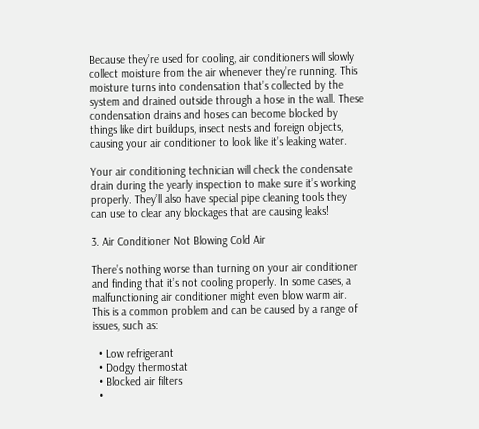Because they’re used for cooling, air conditioners will slowly collect moisture from the air whenever they’re running. This moisture turns into condensation that’s collected by the system and drained outside through a hose in the wall. These condensation drains and hoses can become blocked by things like dirt buildups, insect nests and foreign objects, causing your air conditioner to look like it’s leaking water.

Your air conditioning technician will check the condensate drain during the yearly inspection to make sure it’s working properly. They’ll also have special pipe cleaning tools they can use to clear any blockages that are causing leaks!

3. Air Conditioner Not Blowing Cold Air

There’s nothing worse than turning on your air conditioner and finding that it’s not cooling properly. In some cases, a malfunctioning air conditioner might even blow warm air. This is a common problem and can be caused by a range of issues, such as:

  • Low refrigerant
  • Dodgy thermostat
  • Blocked air filters
  •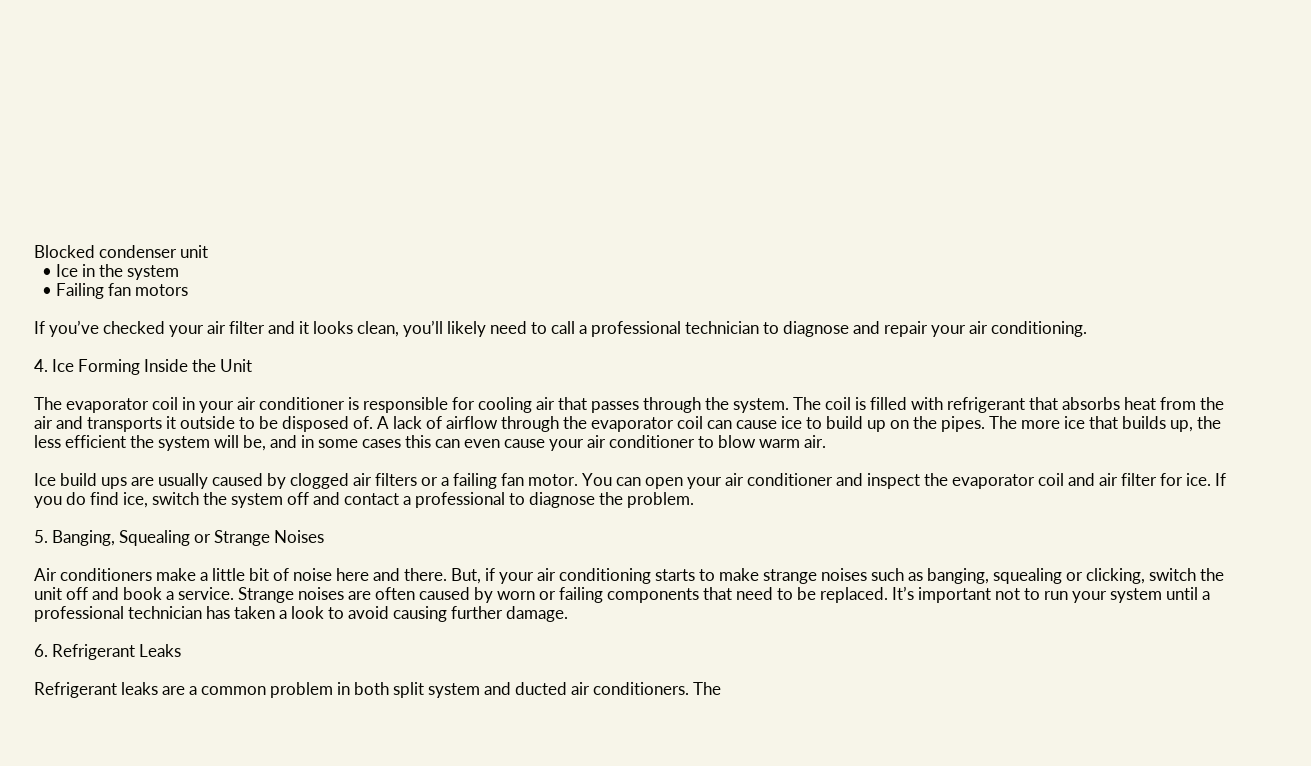Blocked condenser unit
  • Ice in the system
  • Failing fan motors

If you’ve checked your air filter and it looks clean, you’ll likely need to call a professional technician to diagnose and repair your air conditioning.

4. Ice Forming Inside the Unit

The evaporator coil in your air conditioner is responsible for cooling air that passes through the system. The coil is filled with refrigerant that absorbs heat from the air and transports it outside to be disposed of. A lack of airflow through the evaporator coil can cause ice to build up on the pipes. The more ice that builds up, the less efficient the system will be, and in some cases this can even cause your air conditioner to blow warm air.

Ice build ups are usually caused by clogged air filters or a failing fan motor. You can open your air conditioner and inspect the evaporator coil and air filter for ice. If you do find ice, switch the system off and contact a professional to diagnose the problem.

5. Banging, Squealing or Strange Noises

Air conditioners make a little bit of noise here and there. But, if your air conditioning starts to make strange noises such as banging, squealing or clicking, switch the unit off and book a service. Strange noises are often caused by worn or failing components that need to be replaced. It’s important not to run your system until a professional technician has taken a look to avoid causing further damage.

6. Refrigerant Leaks

Refrigerant leaks are a common problem in both split system and ducted air conditioners. The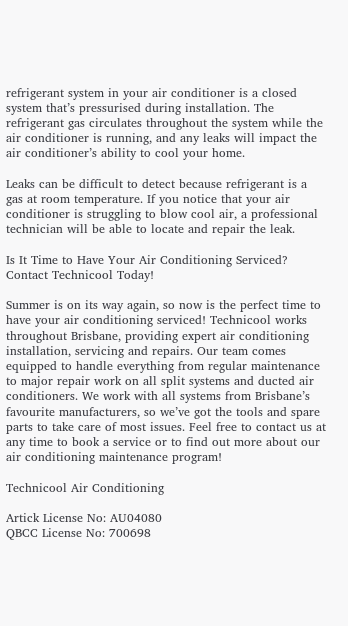refrigerant system in your air conditioner is a closed system that’s pressurised during installation. The refrigerant gas circulates throughout the system while the air conditioner is running, and any leaks will impact the air conditioner’s ability to cool your home.

Leaks can be difficult to detect because refrigerant is a gas at room temperature. If you notice that your air conditioner is struggling to blow cool air, a professional technician will be able to locate and repair the leak.

Is It Time to Have Your Air Conditioning Serviced? Contact Technicool Today!

Summer is on its way again, so now is the perfect time to have your air conditioning serviced! Technicool works throughout Brisbane, providing expert air conditioning installation, servicing and repairs. Our team comes equipped to handle everything from regular maintenance to major repair work on all split systems and ducted air conditioners. We work with all systems from Brisbane’s favourite manufacturers, so we’ve got the tools and spare parts to take care of most issues. Feel free to contact us at any time to book a service or to find out more about our air conditioning maintenance program!

Technicool Air Conditioning

Artick License No: AU04080
QBCC License No: 700698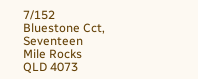7/152 Bluestone Cct, Seventeen Mile Rocks QLD 4073